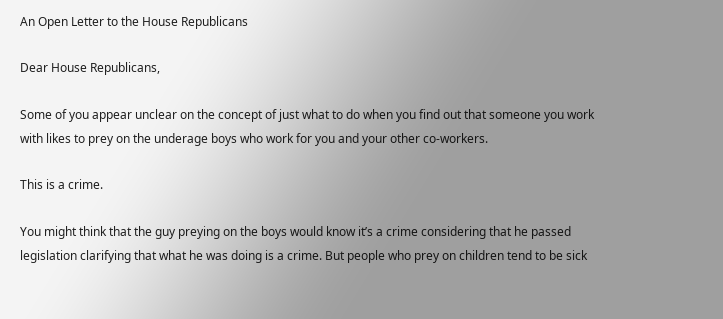An Open Letter to the House Republicans

Dear House Republicans,

Some of you appear unclear on the concept of just what to do when you find out that someone you work with likes to prey on the underage boys who work for you and your other co-workers.

This is a crime.

You might think that the guy preying on the boys would know it’s a crime considering that he passed legislation clarifying that what he was doing is a crime. But people who prey on children tend to be sick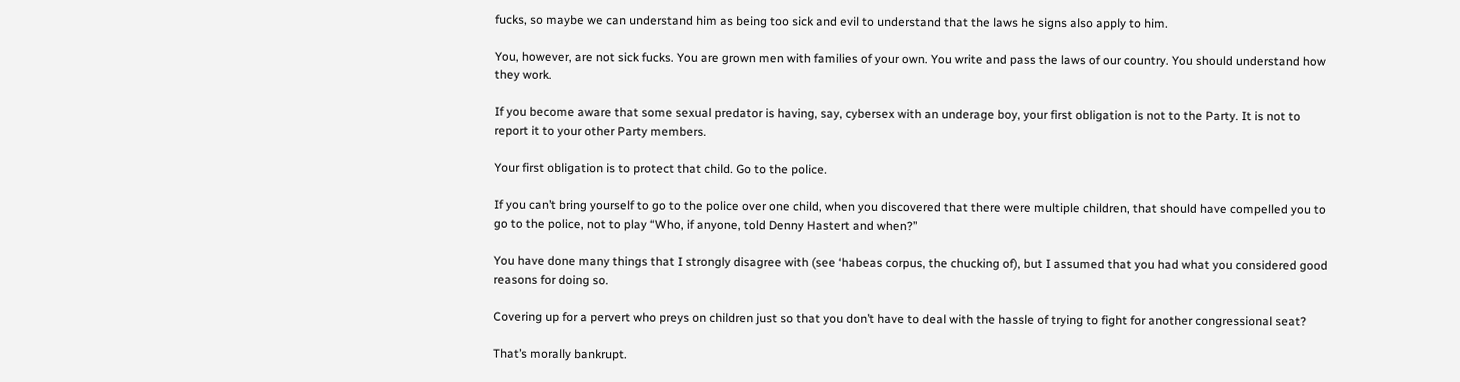fucks, so maybe we can understand him as being too sick and evil to understand that the laws he signs also apply to him.

You, however, are not sick fucks. You are grown men with families of your own. You write and pass the laws of our country. You should understand how they work.

If you become aware that some sexual predator is having, say, cybersex with an underage boy, your first obligation is not to the Party. It is not to report it to your other Party members.

Your first obligation is to protect that child. Go to the police.

If you can’t bring yourself to go to the police over one child, when you discovered that there were multiple children, that should have compelled you to go to the police, not to play “Who, if anyone, told Denny Hastert and when?”

You have done many things that I strongly disagree with (see ‘habeas corpus, the chucking of), but I assumed that you had what you considered good reasons for doing so.

Covering up for a pervert who preys on children just so that you don’t have to deal with the hassle of trying to fight for another congressional seat?

That’s morally bankrupt.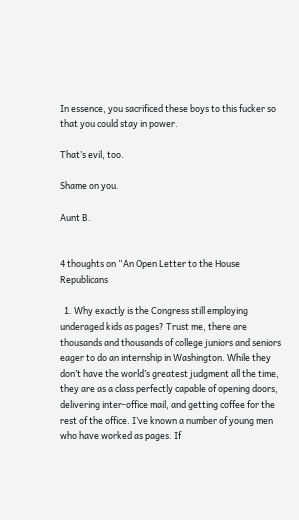In essence, you sacrificed these boys to this fucker so that you could stay in power.

That’s evil, too.

Shame on you.

Aunt B.


4 thoughts on “An Open Letter to the House Republicans

  1. Why exactly is the Congress still employing underaged kids as pages? Trust me, there are thousands and thousands of college juniors and seniors eager to do an internship in Washington. While they don’t have the world’s greatest judgment all the time, they are as a class perfectly capable of opening doors, delivering inter-office mail, and getting coffee for the rest of the office. I’ve known a number of young men who have worked as pages. If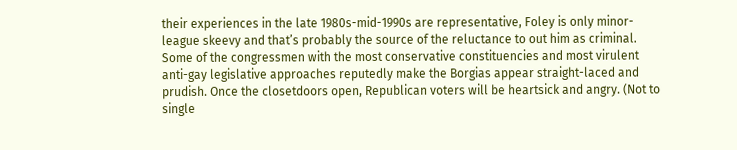their experiences in the late 1980s-mid-1990s are representative, Foley is only minor-league skeevy and that’s probably the source of the reluctance to out him as criminal. Some of the congressmen with the most conservative constituencies and most virulent anti-gay legislative approaches reputedly make the Borgias appear straight-laced and prudish. Once the closetdoors open, Republican voters will be heartsick and angry. (Not to single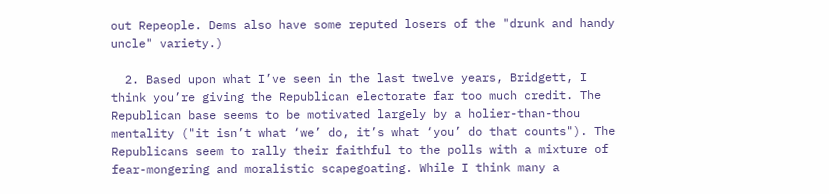out Repeople. Dems also have some reputed losers of the "drunk and handy uncle" variety.)

  2. Based upon what I’ve seen in the last twelve years, Bridgett, I think you’re giving the Republican electorate far too much credit. The Republican base seems to be motivated largely by a holier-than-thou mentality ("it isn’t what ‘we’ do, it’s what ‘you’ do that counts"). The Republicans seem to rally their faithful to the polls with a mixture of fear-mongering and moralistic scapegoating. While I think many a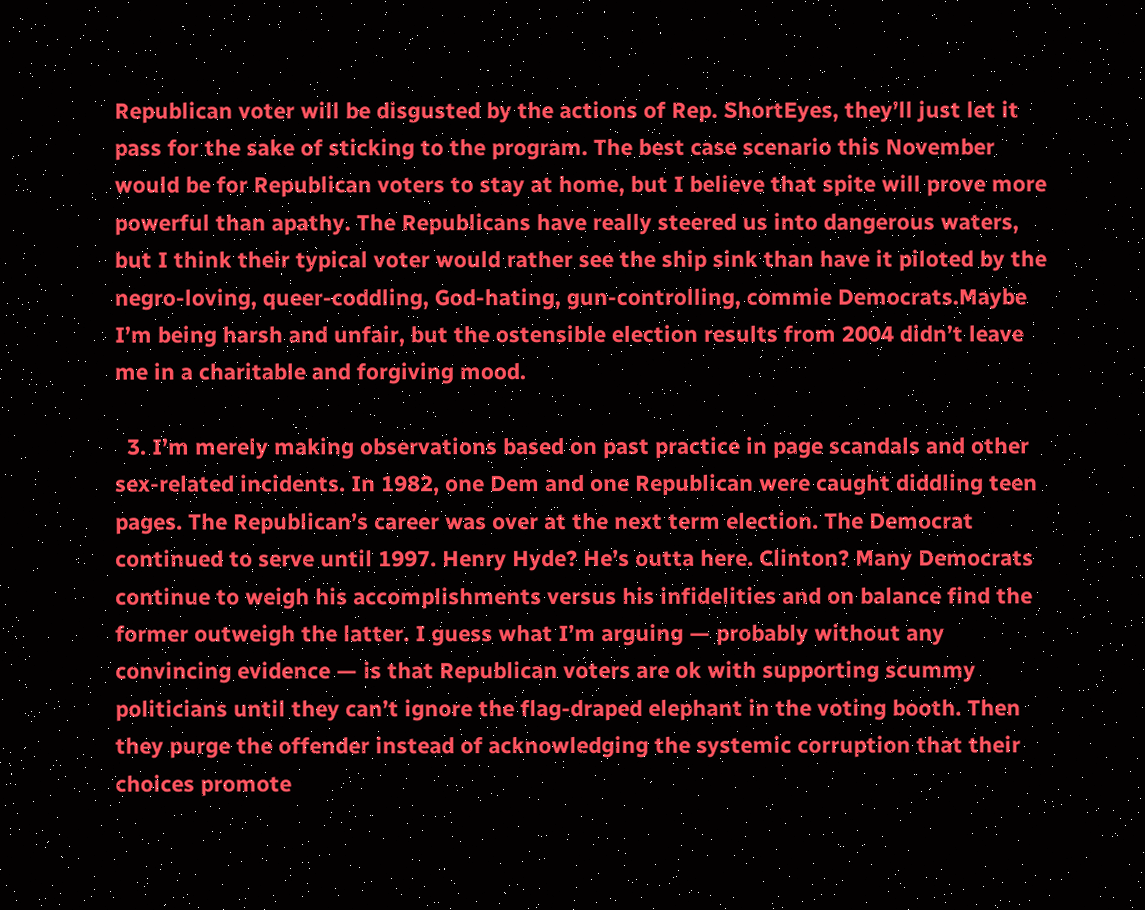Republican voter will be disgusted by the actions of Rep. ShortEyes, they’ll just let it pass for the sake of sticking to the program. The best case scenario this November would be for Republican voters to stay at home, but I believe that spite will prove more powerful than apathy. The Republicans have really steered us into dangerous waters, but I think their typical voter would rather see the ship sink than have it piloted by the negro-loving, queer-coddling, God-hating, gun-controlling, commie Democrats.Maybe I’m being harsh and unfair, but the ostensible election results from 2004 didn’t leave me in a charitable and forgiving mood.

  3. I’m merely making observations based on past practice in page scandals and other sex-related incidents. In 1982, one Dem and one Republican were caught diddling teen pages. The Republican’s career was over at the next term election. The Democrat continued to serve until 1997. Henry Hyde? He’s outta here. Clinton? Many Democrats continue to weigh his accomplishments versus his infidelities and on balance find the former outweigh the latter. I guess what I’m arguing — probably without any convincing evidence — is that Republican voters are ok with supporting scummy politicians until they can’t ignore the flag-draped elephant in the voting booth. Then they purge the offender instead of acknowledging the systemic corruption that their choices promote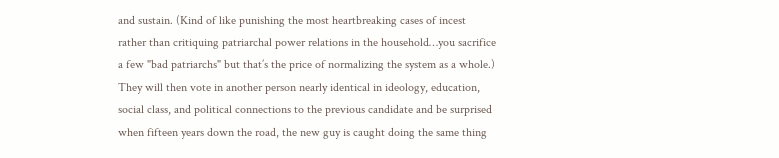and sustain. (Kind of like punishing the most heartbreaking cases of incest rather than critiquing patriarchal power relations in the household…you sacrifice a few "bad patriarchs" but that’s the price of normalizing the system as a whole.) They will then vote in another person nearly identical in ideology, education, social class, and political connections to the previous candidate and be surprised when fifteen years down the road, the new guy is caught doing the same thing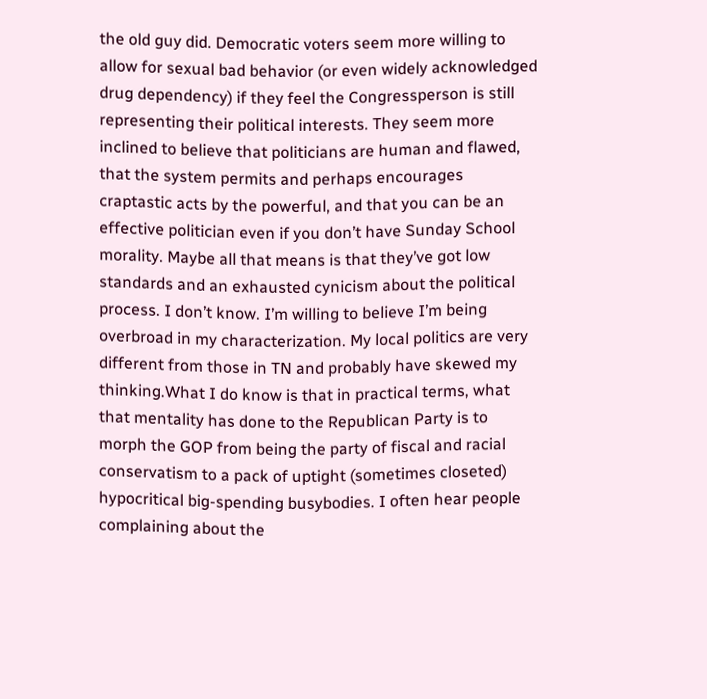the old guy did. Democratic voters seem more willing to allow for sexual bad behavior (or even widely acknowledged drug dependency) if they feel the Congressperson is still representing their political interests. They seem more inclined to believe that politicians are human and flawed, that the system permits and perhaps encourages craptastic acts by the powerful, and that you can be an effective politician even if you don’t have Sunday School morality. Maybe all that means is that they’ve got low standards and an exhausted cynicism about the political process. I don’t know. I’m willing to believe I’m being overbroad in my characterization. My local politics are very different from those in TN and probably have skewed my thinking.What I do know is that in practical terms, what that mentality has done to the Republican Party is to morph the GOP from being the party of fiscal and racial conservatism to a pack of uptight (sometimes closeted) hypocritical big-spending busybodies. I often hear people complaining about the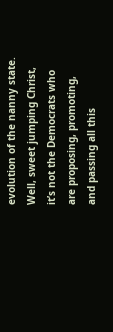evolution of the nanny state. Well, sweet jumping Christ, it’s not the Democrats who are proposing, promoting, and passing all this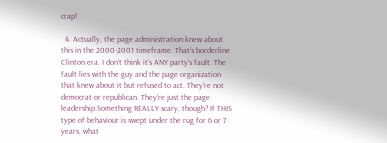crap!

  4. Actually, the page administration knew about this in the 2000-2001 timeframe. That’s borderline Clinton era. I don’t think it’s ANY party’s fault. The fault lies with the guy and the page organization that knew about it but refused to act. They’re not democrat or republican. They’re just the page leadership.Something REALLY scary, though? If THIS type of behaviour is swept under the rug for 6 or 7 years, what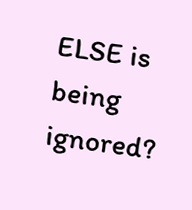ELSE is being ignored?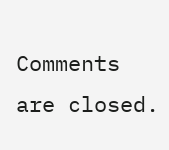Comments are closed.